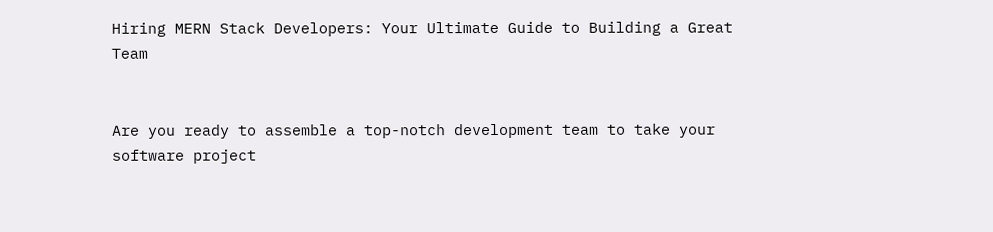Hiring MERN Stack Developers: Your Ultimate Guide to Building a Great Team


Are you ready to assemble a top-notch development team to take your software project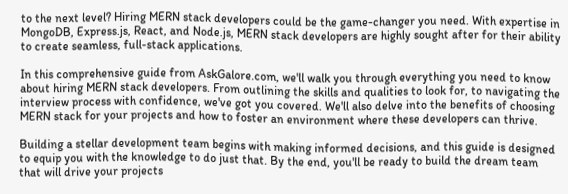to the next level? Hiring MERN stack developers could be the game-changer you need. With expertise in MongoDB, Express.js, React, and Node.js, MERN stack developers are highly sought after for their ability to create seamless, full-stack applications.

In this comprehensive guide from AskGalore.com, we'll walk you through everything you need to know about hiring MERN stack developers. From outlining the skills and qualities to look for, to navigating the interview process with confidence, we've got you covered. We'll also delve into the benefits of choosing MERN stack for your projects and how to foster an environment where these developers can thrive.

Building a stellar development team begins with making informed decisions, and this guide is designed to equip you with the knowledge to do just that. By the end, you'll be ready to build the dream team that will drive your projects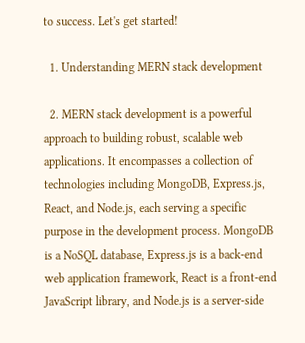to success. Let's get started!

  1. Understanding MERN stack development

  2. MERN stack development is a powerful approach to building robust, scalable web applications. It encompasses a collection of technologies including MongoDB, Express.js, React, and Node.js, each serving a specific purpose in the development process. MongoDB is a NoSQL database, Express.js is a back-end web application framework, React is a front-end JavaScript library, and Node.js is a server-side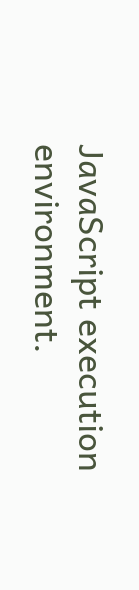JavaScript execution environment.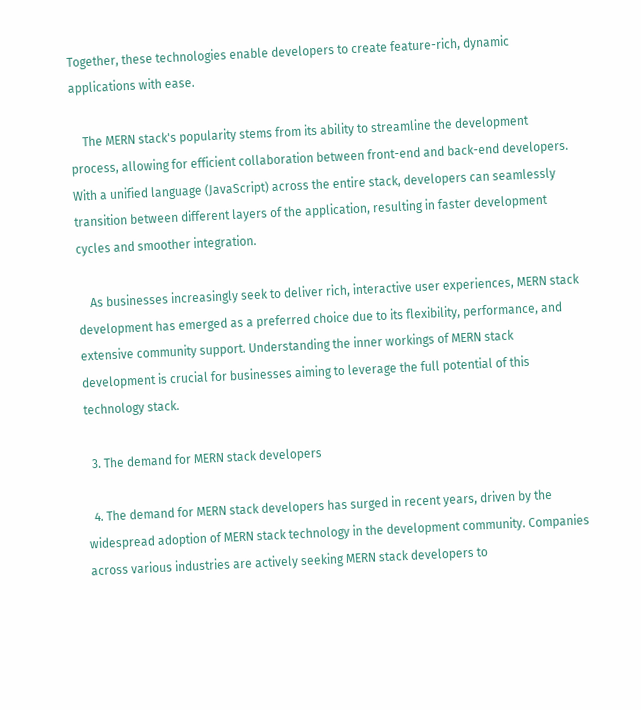Together, these technologies enable developers to create feature-rich, dynamic applications with ease.

    The MERN stack's popularity stems from its ability to streamline the development process, allowing for efficient collaboration between front-end and back-end developers. With a unified language (JavaScript) across the entire stack, developers can seamlessly transition between different layers of the application, resulting in faster development cycles and smoother integration.

    As businesses increasingly seek to deliver rich, interactive user experiences, MERN stack development has emerged as a preferred choice due to its flexibility, performance, and extensive community support. Understanding the inner workings of MERN stack development is crucial for businesses aiming to leverage the full potential of this technology stack.

  3. The demand for MERN stack developers

  4. The demand for MERN stack developers has surged in recent years, driven by the widespread adoption of MERN stack technology in the development community. Companies across various industries are actively seeking MERN stack developers to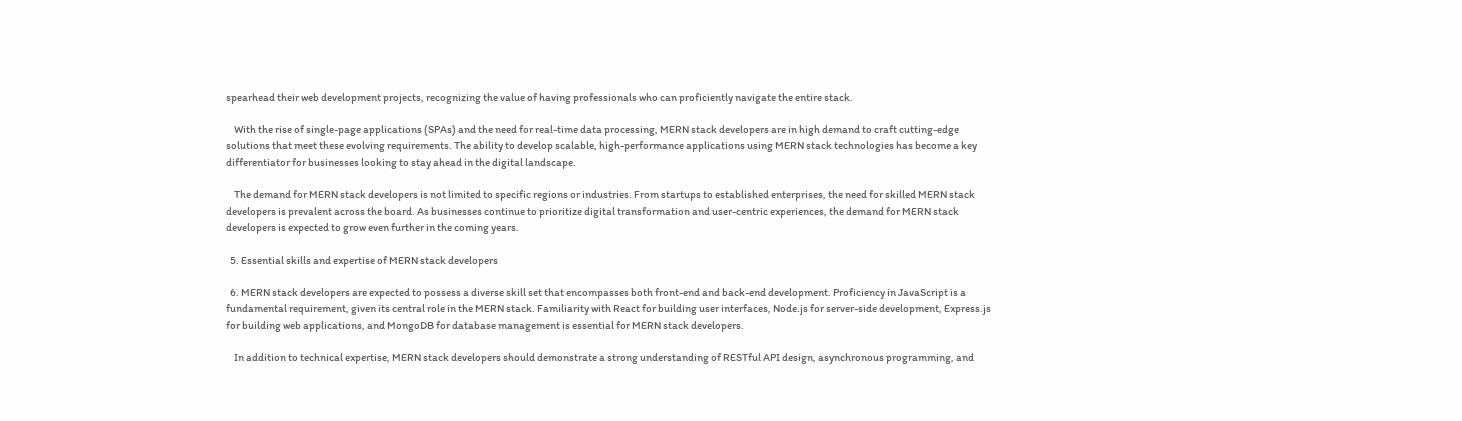spearhead their web development projects, recognizing the value of having professionals who can proficiently navigate the entire stack.

    With the rise of single-page applications (SPAs) and the need for real-time data processing, MERN stack developers are in high demand to craft cutting-edge solutions that meet these evolving requirements. The ability to develop scalable, high-performance applications using MERN stack technologies has become a key differentiator for businesses looking to stay ahead in the digital landscape.

    The demand for MERN stack developers is not limited to specific regions or industries. From startups to established enterprises, the need for skilled MERN stack developers is prevalent across the board. As businesses continue to prioritize digital transformation and user-centric experiences, the demand for MERN stack developers is expected to grow even further in the coming years.

  5. Essential skills and expertise of MERN stack developers

  6. MERN stack developers are expected to possess a diverse skill set that encompasses both front-end and back-end development. Proficiency in JavaScript is a fundamental requirement, given its central role in the MERN stack. Familiarity with React for building user interfaces, Node.js for server-side development, Express.js for building web applications, and MongoDB for database management is essential for MERN stack developers.

    In addition to technical expertise, MERN stack developers should demonstrate a strong understanding of RESTful API design, asynchronous programming, and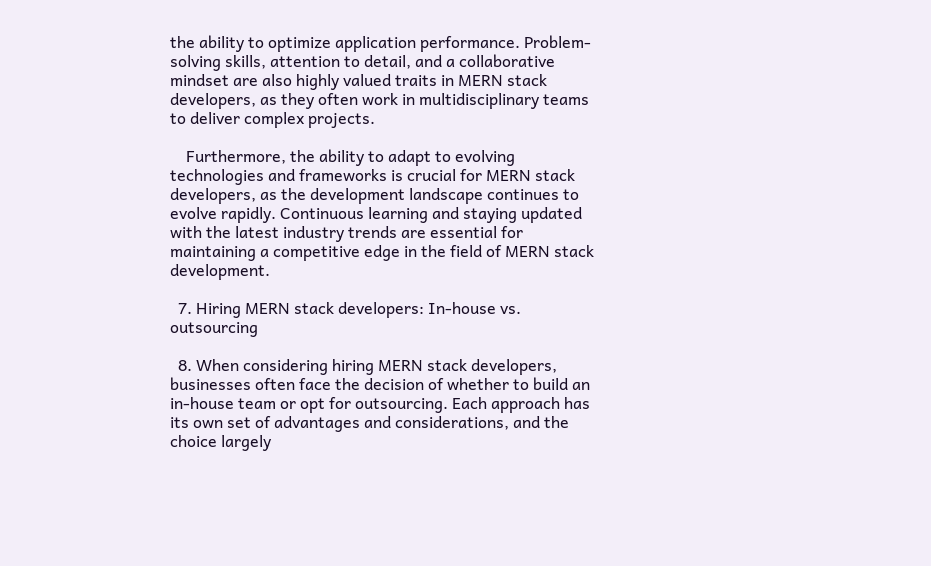the ability to optimize application performance. Problem-solving skills, attention to detail, and a collaborative mindset are also highly valued traits in MERN stack developers, as they often work in multidisciplinary teams to deliver complex projects.

    Furthermore, the ability to adapt to evolving technologies and frameworks is crucial for MERN stack developers, as the development landscape continues to evolve rapidly. Continuous learning and staying updated with the latest industry trends are essential for maintaining a competitive edge in the field of MERN stack development.

  7. Hiring MERN stack developers: In-house vs. outsourcing

  8. When considering hiring MERN stack developers, businesses often face the decision of whether to build an in-house team or opt for outsourcing. Each approach has its own set of advantages and considerations, and the choice largely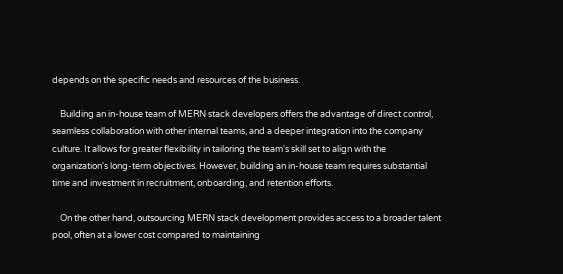depends on the specific needs and resources of the business.

    Building an in-house team of MERN stack developers offers the advantage of direct control, seamless collaboration with other internal teams, and a deeper integration into the company culture. It allows for greater flexibility in tailoring the team's skill set to align with the organization's long-term objectives. However, building an in-house team requires substantial time and investment in recruitment, onboarding, and retention efforts.

    On the other hand, outsourcing MERN stack development provides access to a broader talent pool, often at a lower cost compared to maintaining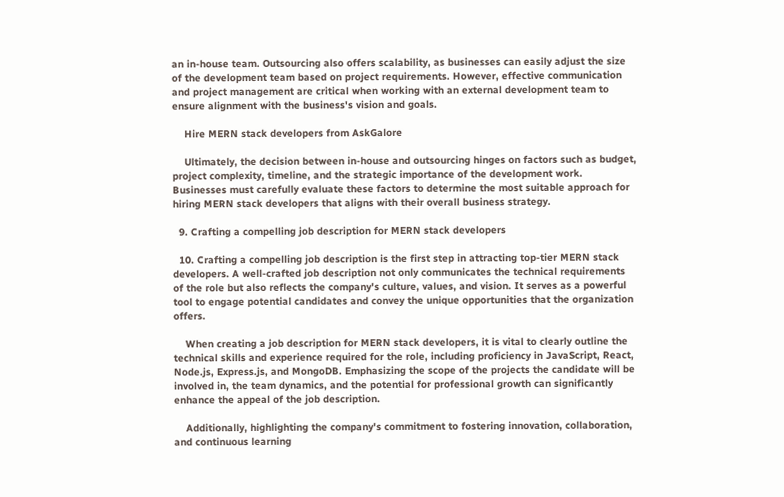an in-house team. Outsourcing also offers scalability, as businesses can easily adjust the size of the development team based on project requirements. However, effective communication and project management are critical when working with an external development team to ensure alignment with the business's vision and goals.

    Hire MERN stack developers from AskGalore

    Ultimately, the decision between in-house and outsourcing hinges on factors such as budget, project complexity, timeline, and the strategic importance of the development work. Businesses must carefully evaluate these factors to determine the most suitable approach for hiring MERN stack developers that aligns with their overall business strategy.

  9. Crafting a compelling job description for MERN stack developers

  10. Crafting a compelling job description is the first step in attracting top-tier MERN stack developers. A well-crafted job description not only communicates the technical requirements of the role but also reflects the company's culture, values, and vision. It serves as a powerful tool to engage potential candidates and convey the unique opportunities that the organization offers.

    When creating a job description for MERN stack developers, it is vital to clearly outline the technical skills and experience required for the role, including proficiency in JavaScript, React, Node.js, Express.js, and MongoDB. Emphasizing the scope of the projects the candidate will be involved in, the team dynamics, and the potential for professional growth can significantly enhance the appeal of the job description.

    Additionally, highlighting the company's commitment to fostering innovation, collaboration, and continuous learning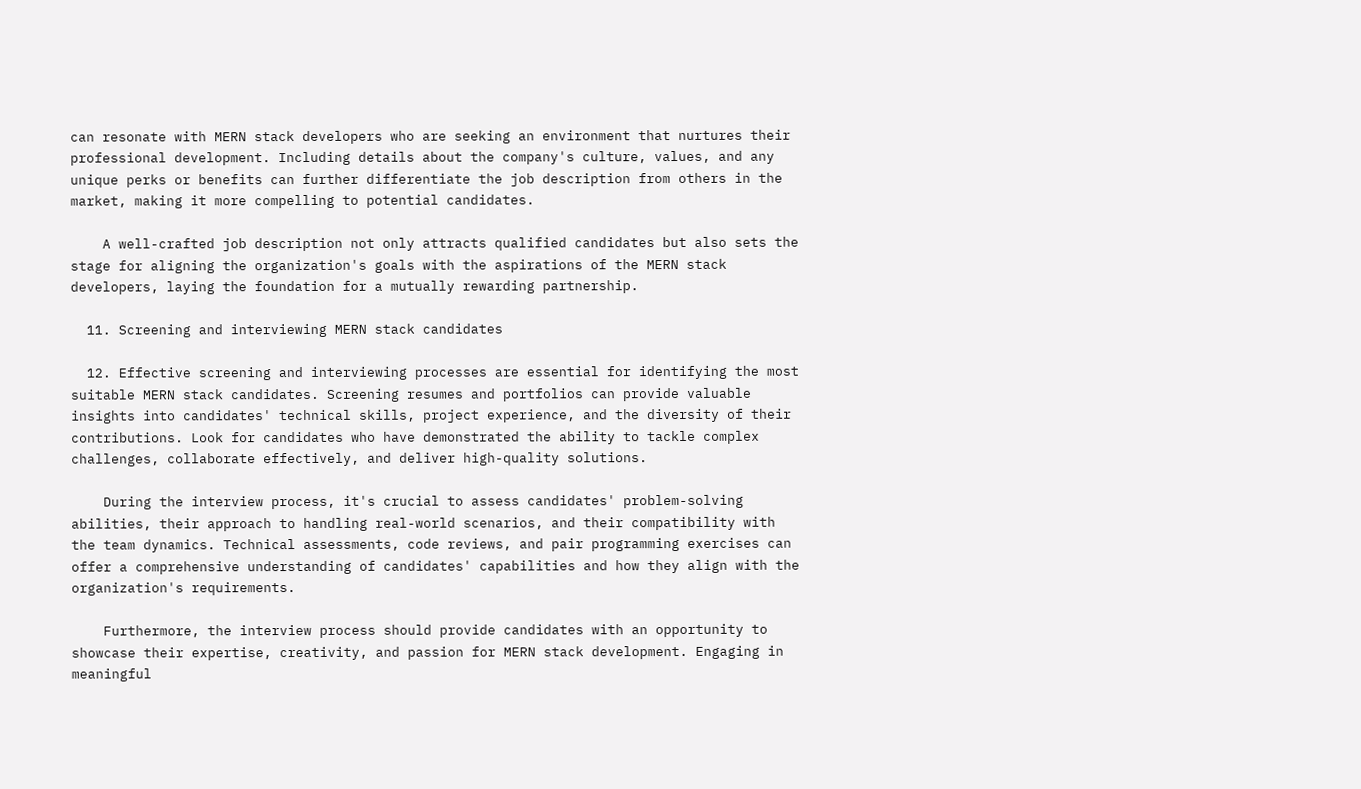can resonate with MERN stack developers who are seeking an environment that nurtures their professional development. Including details about the company's culture, values, and any unique perks or benefits can further differentiate the job description from others in the market, making it more compelling to potential candidates.

    A well-crafted job description not only attracts qualified candidates but also sets the stage for aligning the organization's goals with the aspirations of the MERN stack developers, laying the foundation for a mutually rewarding partnership.

  11. Screening and interviewing MERN stack candidates

  12. Effective screening and interviewing processes are essential for identifying the most suitable MERN stack candidates. Screening resumes and portfolios can provide valuable insights into candidates' technical skills, project experience, and the diversity of their contributions. Look for candidates who have demonstrated the ability to tackle complex challenges, collaborate effectively, and deliver high-quality solutions.

    During the interview process, it's crucial to assess candidates' problem-solving abilities, their approach to handling real-world scenarios, and their compatibility with the team dynamics. Technical assessments, code reviews, and pair programming exercises can offer a comprehensive understanding of candidates' capabilities and how they align with the organization's requirements.

    Furthermore, the interview process should provide candidates with an opportunity to showcase their expertise, creativity, and passion for MERN stack development. Engaging in meaningful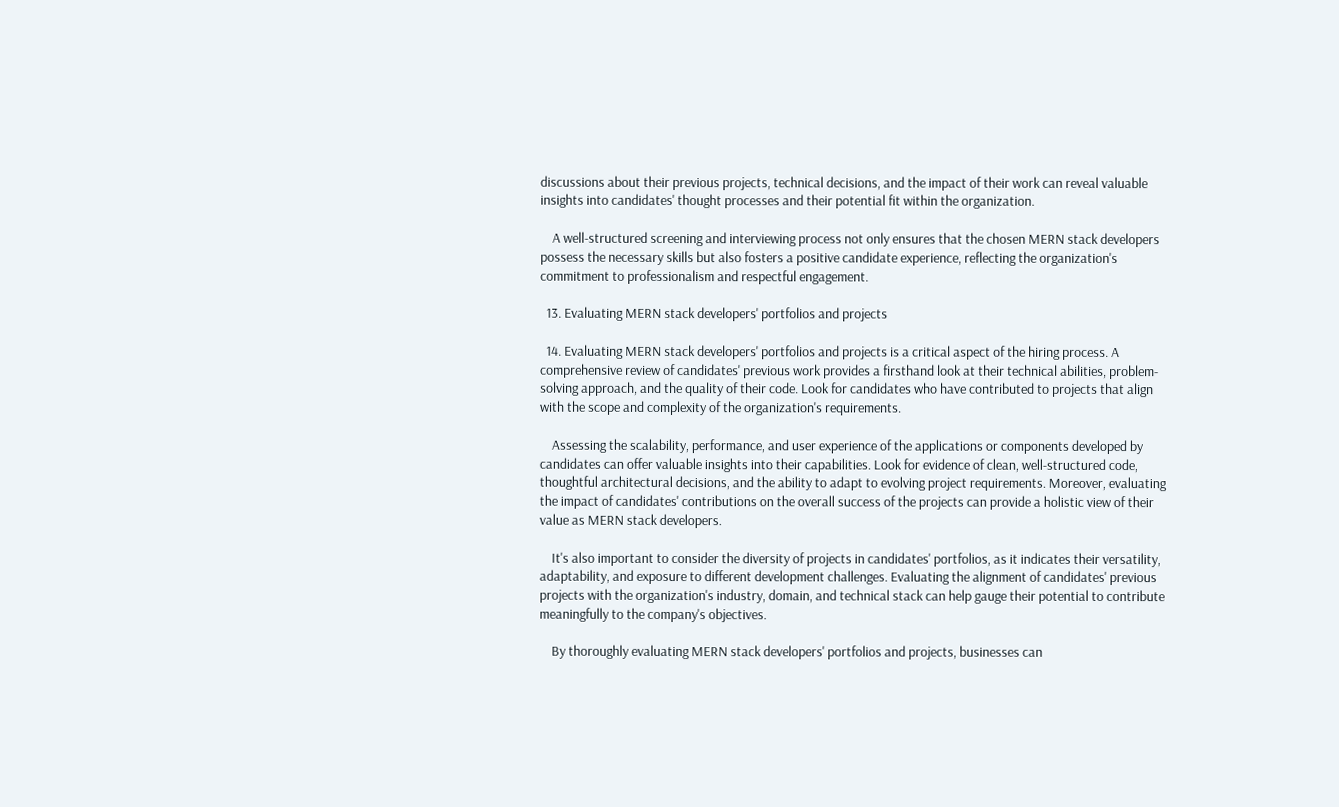discussions about their previous projects, technical decisions, and the impact of their work can reveal valuable insights into candidates' thought processes and their potential fit within the organization.

    A well-structured screening and interviewing process not only ensures that the chosen MERN stack developers possess the necessary skills but also fosters a positive candidate experience, reflecting the organization's commitment to professionalism and respectful engagement.

  13. Evaluating MERN stack developers' portfolios and projects

  14. Evaluating MERN stack developers' portfolios and projects is a critical aspect of the hiring process. A comprehensive review of candidates' previous work provides a firsthand look at their technical abilities, problem-solving approach, and the quality of their code. Look for candidates who have contributed to projects that align with the scope and complexity of the organization's requirements.

    Assessing the scalability, performance, and user experience of the applications or components developed by candidates can offer valuable insights into their capabilities. Look for evidence of clean, well-structured code, thoughtful architectural decisions, and the ability to adapt to evolving project requirements. Moreover, evaluating the impact of candidates' contributions on the overall success of the projects can provide a holistic view of their value as MERN stack developers.

    It's also important to consider the diversity of projects in candidates' portfolios, as it indicates their versatility, adaptability, and exposure to different development challenges. Evaluating the alignment of candidates' previous projects with the organization's industry, domain, and technical stack can help gauge their potential to contribute meaningfully to the company's objectives.

    By thoroughly evaluating MERN stack developers' portfolios and projects, businesses can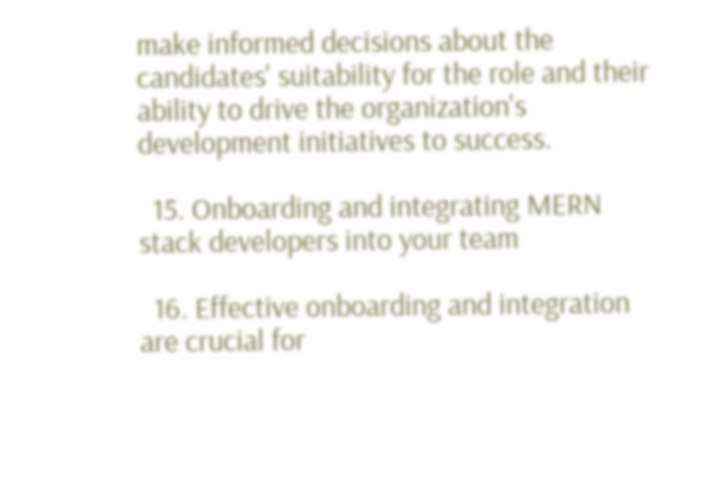make informed decisions about the candidates' suitability for the role and their ability to drive the organization's development initiatives to success.

  15. Onboarding and integrating MERN stack developers into your team

  16. Effective onboarding and integration are crucial for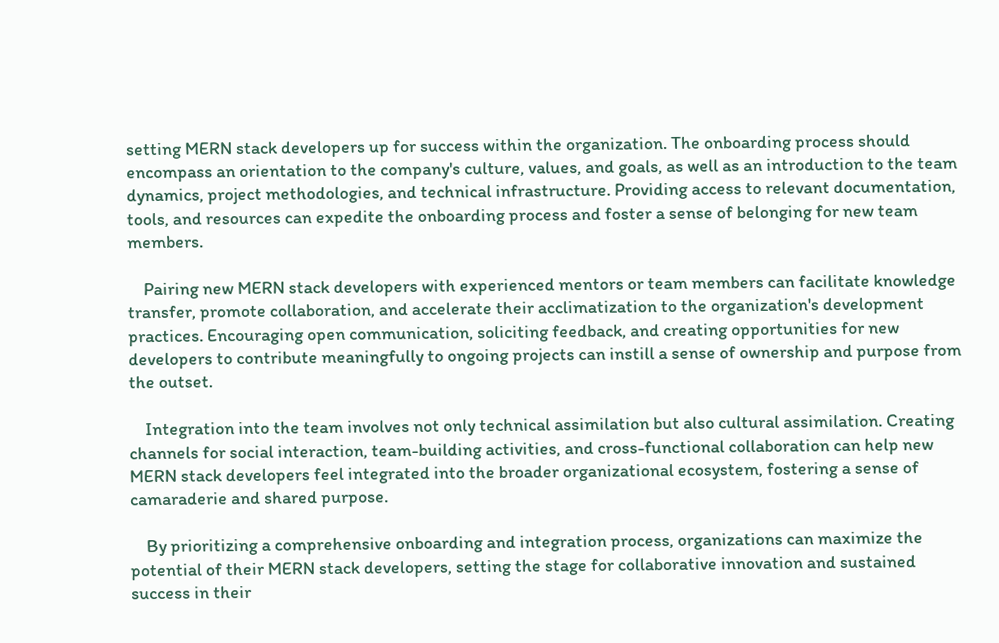setting MERN stack developers up for success within the organization. The onboarding process should encompass an orientation to the company's culture, values, and goals, as well as an introduction to the team dynamics, project methodologies, and technical infrastructure. Providing access to relevant documentation, tools, and resources can expedite the onboarding process and foster a sense of belonging for new team members.

    Pairing new MERN stack developers with experienced mentors or team members can facilitate knowledge transfer, promote collaboration, and accelerate their acclimatization to the organization's development practices. Encouraging open communication, soliciting feedback, and creating opportunities for new developers to contribute meaningfully to ongoing projects can instill a sense of ownership and purpose from the outset.

    Integration into the team involves not only technical assimilation but also cultural assimilation. Creating channels for social interaction, team-building activities, and cross-functional collaboration can help new MERN stack developers feel integrated into the broader organizational ecosystem, fostering a sense of camaraderie and shared purpose.

    By prioritizing a comprehensive onboarding and integration process, organizations can maximize the potential of their MERN stack developers, setting the stage for collaborative innovation and sustained success in their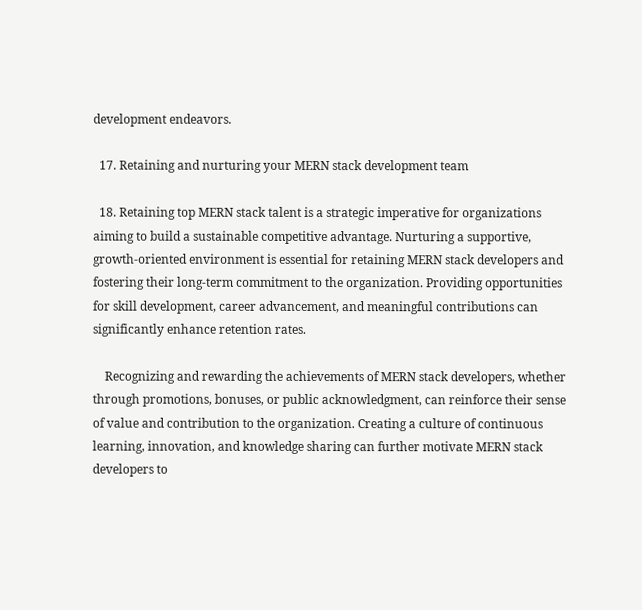development endeavors.

  17. Retaining and nurturing your MERN stack development team

  18. Retaining top MERN stack talent is a strategic imperative for organizations aiming to build a sustainable competitive advantage. Nurturing a supportive, growth-oriented environment is essential for retaining MERN stack developers and fostering their long-term commitment to the organization. Providing opportunities for skill development, career advancement, and meaningful contributions can significantly enhance retention rates.

    Recognizing and rewarding the achievements of MERN stack developers, whether through promotions, bonuses, or public acknowledgment, can reinforce their sense of value and contribution to the organization. Creating a culture of continuous learning, innovation, and knowledge sharing can further motivate MERN stack developers to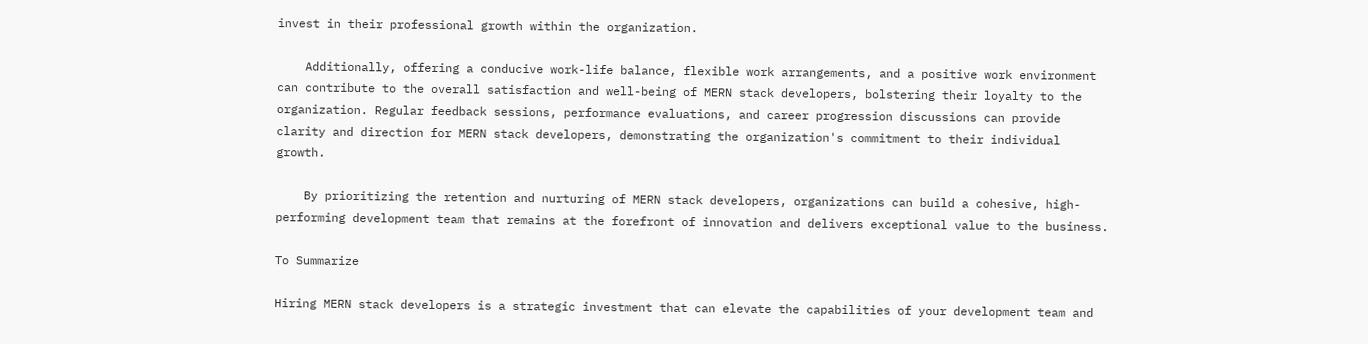invest in their professional growth within the organization.

    Additionally, offering a conducive work-life balance, flexible work arrangements, and a positive work environment can contribute to the overall satisfaction and well-being of MERN stack developers, bolstering their loyalty to the organization. Regular feedback sessions, performance evaluations, and career progression discussions can provide clarity and direction for MERN stack developers, demonstrating the organization's commitment to their individual growth.

    By prioritizing the retention and nurturing of MERN stack developers, organizations can build a cohesive, high-performing development team that remains at the forefront of innovation and delivers exceptional value to the business.

To Summarize

Hiring MERN stack developers is a strategic investment that can elevate the capabilities of your development team and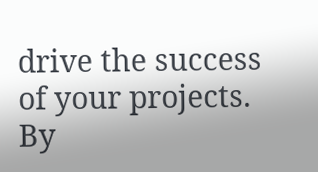drive the success of your projects. By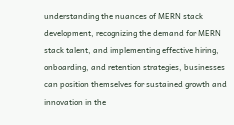understanding the nuances of MERN stack development, recognizing the demand for MERN stack talent, and implementing effective hiring, onboarding, and retention strategies, businesses can position themselves for sustained growth and innovation in the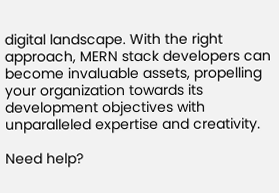digital landscape. With the right approach, MERN stack developers can become invaluable assets, propelling your organization towards its development objectives with unparalleled expertise and creativity.

Need help?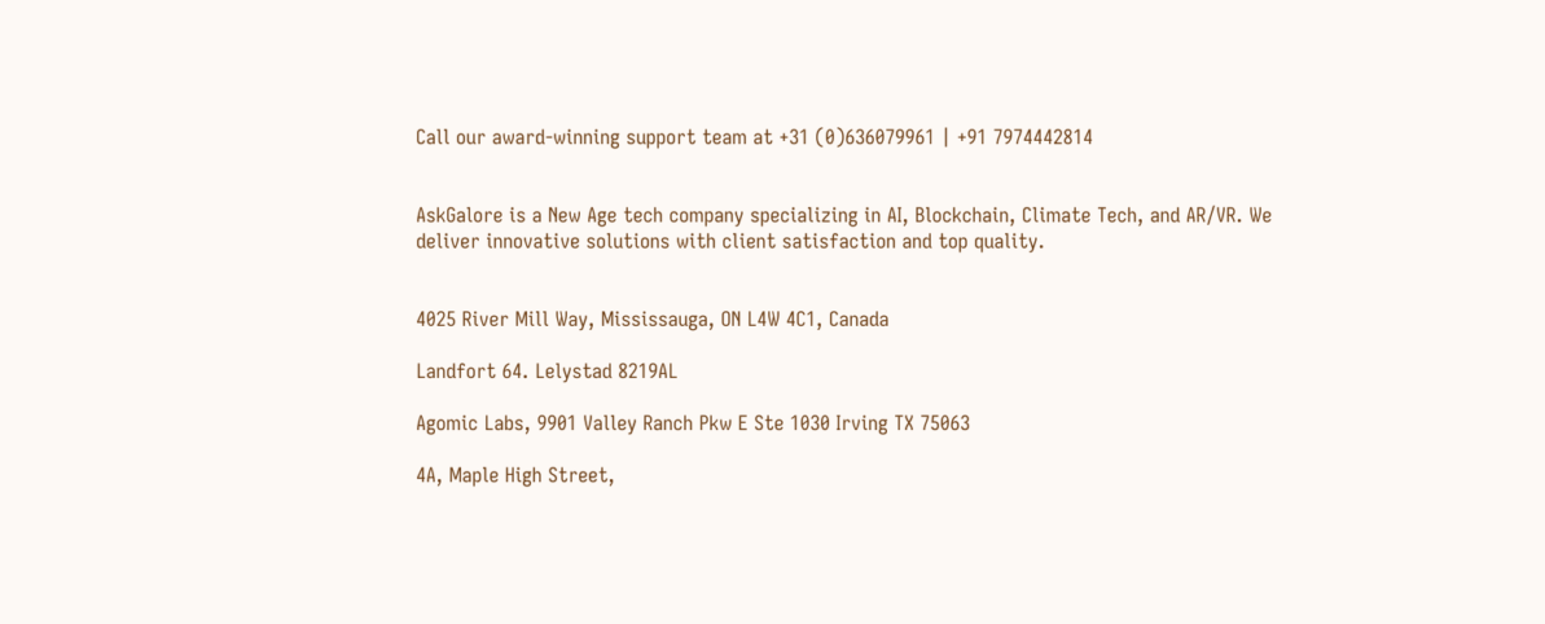Call our award-winning support team at +31 (0)636079961 | +91 7974442814


AskGalore is a New Age tech company specializing in AI, Blockchain, Climate Tech, and AR/VR. We deliver innovative solutions with client satisfaction and top quality.


4025 River Mill Way, Mississauga, ON L4W 4C1, Canada

Landfort 64. Lelystad 8219AL

Agomic Labs, 9901 Valley Ranch Pkw E Ste 1030 Irving TX 75063

4A, Maple High Street,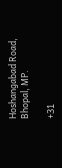Hoshangabad Road, Bhopal, MP.

+31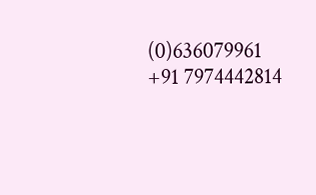(0)636079961 +91 7974442814